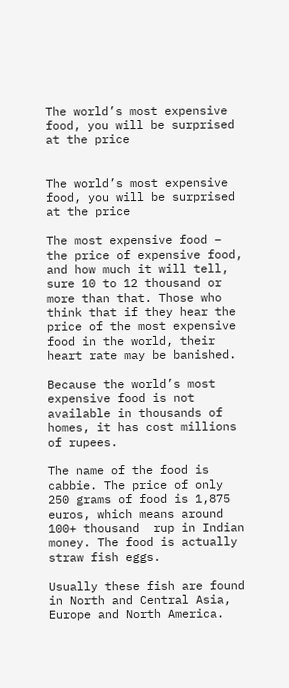The world’s most expensive food, you will be surprised at the price


The world’s most expensive food, you will be surprised at the price

The most expensive food – the price of expensive food, and how much it will tell, sure 10 to 12 thousand or more than that. Those who think that if they hear the price of the most expensive food in the world, their heart rate may be banished.

Because the world’s most expensive food is not available in thousands of homes, it has cost millions of rupees.

The name of the food is cabbie. The price of only 250 grams of food is 1,875 euros, which means around 100+ thousand  rup in Indian money. The food is actually straw fish eggs.

Usually these fish are found in North and Central Asia, Europe and North America.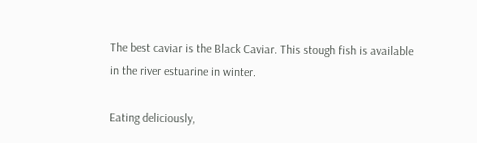The best caviar is the Black Caviar. This stough fish is available in the river estuarine in winter.

Eating deliciously,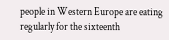people in Western Europe are eating regularly for the sixteenth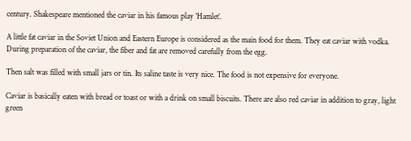century. Shakespeare mentioned the caviar in his famous play ‘Hamlet’.

A little fat caviar in the Soviet Union and Eastern Europe is considered as the main food for them. They eat caviar with vodka. During preparation of the caviar, the fiber and fat are removed carefully from the egg.

Then salt was filled with small jars or tin. Its saline taste is very nice. The food is not expensive for everyone.

Caviar is basically eaten with bread or toast or with a drink on small biscuits. There are also red caviar in addition to gray, light green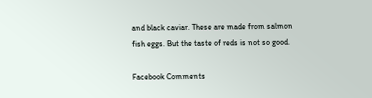and black caviar. These are made from salmon fish eggs. But the taste of reds is not so good.

Facebook Comments